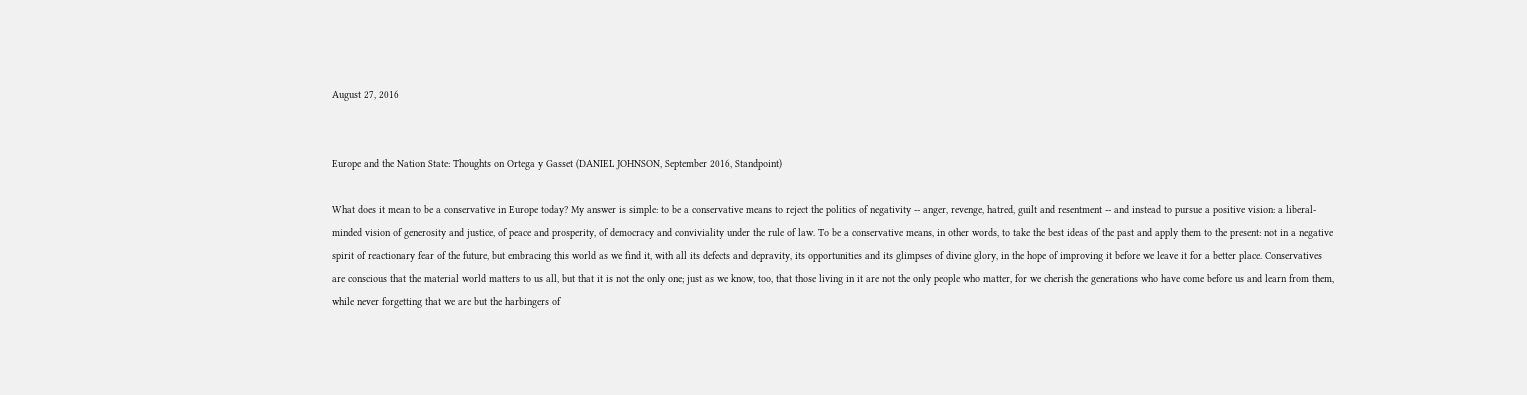August 27, 2016


Europe and the Nation State: Thoughts on Ortega y Gasset (DANIEL JOHNSON, September 2016, Standpoint)

What does it mean to be a conservative in Europe today? My answer is simple: to be a conservative means to reject the politics of negativity -- anger, revenge, hatred, guilt and resentment -- and instead to pursue a positive vision: a liberal-minded vision of generosity and justice, of peace and prosperity, of democracy and conviviality under the rule of law. To be a conservative means, in other words, to take the best ideas of the past and apply them to the present: not in a negative spirit of reactionary fear of the future, but embracing this world as we find it, with all its defects and depravity, its opportunities and its glimpses of divine glory, in the hope of improving it before we leave it for a better place. Conservatives are conscious that the material world matters to us all, but that it is not the only one; just as we know, too, that those living in it are not the only people who matter, for we cherish the generations who have come before us and learn from them, while never forgetting that we are but the harbingers of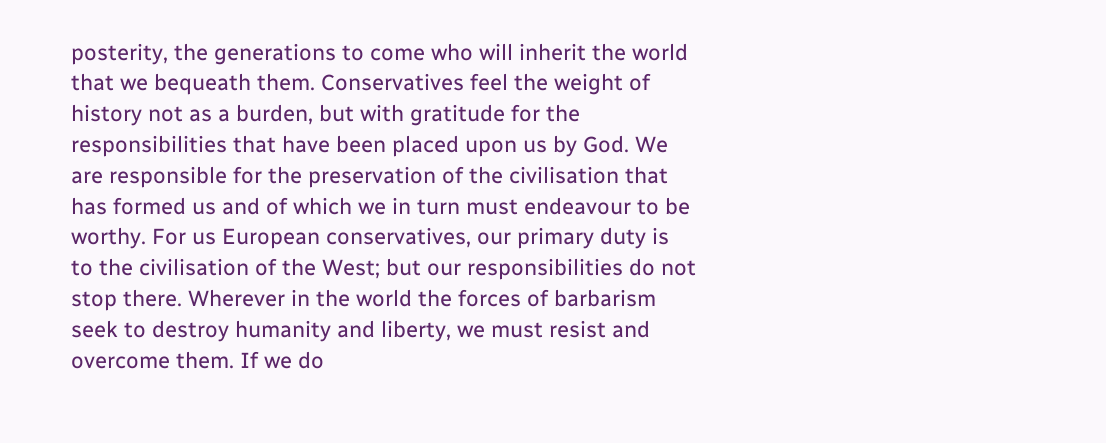posterity, the generations to come who will inherit the world that we bequeath them. Conservatives feel the weight of history not as a burden, but with gratitude for the responsibilities that have been placed upon us by God. We are responsible for the preservation of the civilisation that has formed us and of which we in turn must endeavour to be worthy. For us European conservatives, our primary duty is to the civilisation of the West; but our responsibilities do not stop there. Wherever in the world the forces of barbarism seek to destroy humanity and liberty, we must resist and overcome them. If we do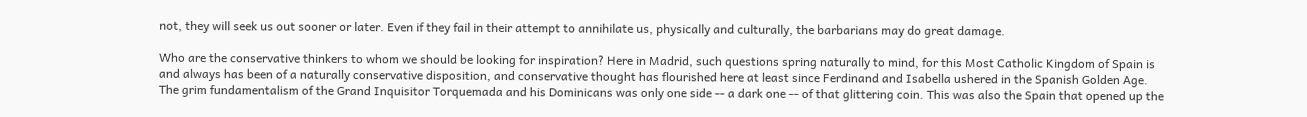not, they will seek us out sooner or later. Even if they fail in their attempt to annihilate us, physically and culturally, the barbarians may do great damage.

Who are the conservative thinkers to whom we should be looking for inspiration? Here in Madrid, such questions spring naturally to mind, for this Most Catholic Kingdom of Spain is and always has been of a naturally conservative disposition, and conservative thought has flourished here at least since Ferdinand and Isabella ushered in the Spanish Golden Age. The grim fundamentalism of the Grand Inquisitor Torquemada and his Dominicans was only one side -- a dark one -- of that glittering coin. This was also the Spain that opened up the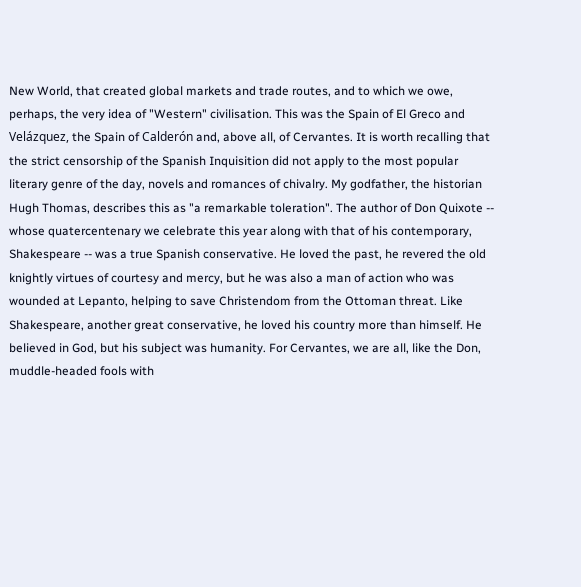New World, that created global markets and trade routes, and to which we owe, perhaps, the very idea of "Western" civilisation. This was the Spain of El Greco and Velázquez, the Spain of Calderón and, above all, of Cervantes. It is worth recalling that the strict censorship of the Spanish Inquisition did not apply to the most popular literary genre of the day, novels and romances of chivalry. My godfather, the historian Hugh Thomas, describes this as "a remarkable toleration". The author of Don Quixote -- whose quatercentenary we celebrate this year along with that of his contemporary, Shakespeare -- was a true Spanish conservative. He loved the past, he revered the old knightly virtues of courtesy and mercy, but he was also a man of action who was wounded at Lepanto, helping to save Christendom from the Ottoman threat. Like Shakespeare, another great conservative, he loved his country more than himself. He believed in God, but his subject was humanity. For Cervantes, we are all, like the Don, muddle-headed fools with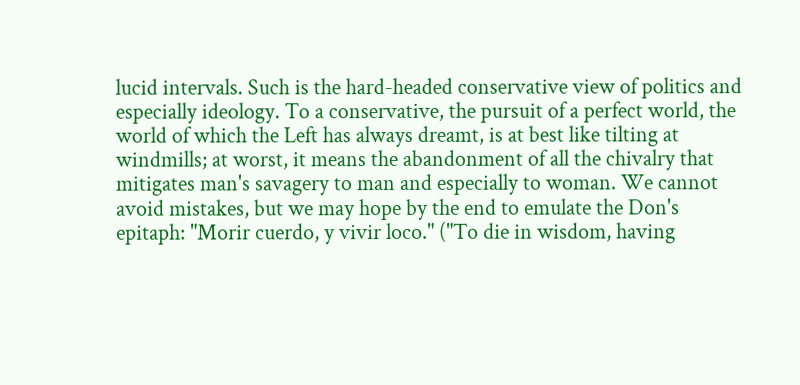lucid intervals. Such is the hard-headed conservative view of politics and especially ideology. To a conservative, the pursuit of a perfect world, the world of which the Left has always dreamt, is at best like tilting at windmills; at worst, it means the abandonment of all the chivalry that mitigates man's savagery to man and especially to woman. We cannot avoid mistakes, but we may hope by the end to emulate the Don's epitaph: "Morir cuerdo, y vivir loco." ("To die in wisdom, having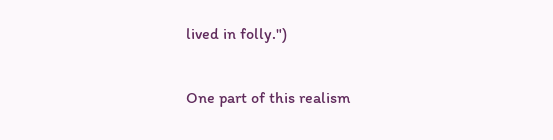lived in folly.")

One part of this realism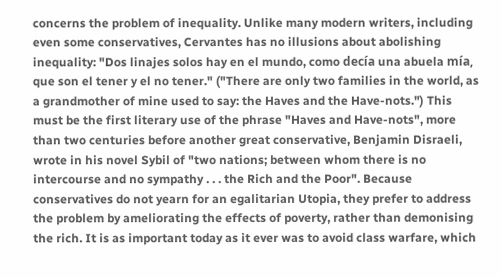concerns the problem of inequality. Unlike many modern writers, including even some conservatives, Cervantes has no illusions about abolishing inequality: "Dos linajes solos hay en el mundo, como decía una abuela mía, que son el tener y el no tener." ("There are only two families in the world, as a grandmother of mine used to say: the Haves and the Have-nots.") This must be the first literary use of the phrase "Haves and Have-nots", more than two centuries before another great conservative, Benjamin Disraeli, wrote in his novel Sybil of "two nations; between whom there is no intercourse and no sympathy . . . the Rich and the Poor". Because conservatives do not yearn for an egalitarian Utopia, they prefer to address the problem by ameliorating the effects of poverty, rather than demonising the rich. It is as important today as it ever was to avoid class warfare, which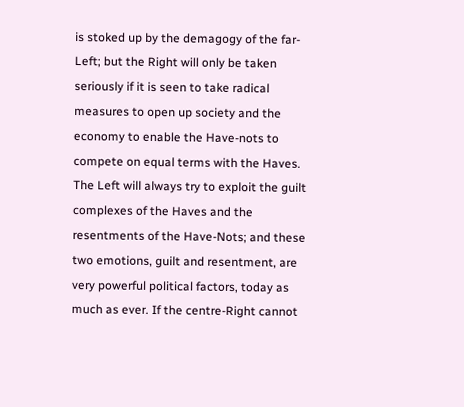is stoked up by the demagogy of the far-Left; but the Right will only be taken seriously if it is seen to take radical measures to open up society and the economy to enable the Have-nots to compete on equal terms with the Haves. The Left will always try to exploit the guilt complexes of the Haves and the resentments of the Have-Nots; and these two emotions, guilt and resentment, are very powerful political factors, today as much as ever. If the centre-Right cannot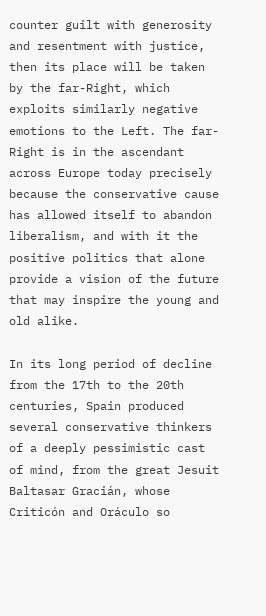counter guilt with generosity and resentment with justice, then its place will be taken by the far-Right, which exploits similarly negative emotions to the Left. The far-Right is in the ascendant across Europe today precisely because the conservative cause has allowed itself to abandon liberalism, and with it the positive politics that alone provide a vision of the future that may inspire the young and old alike.

In its long period of decline from the 17th to the 20th centuries, Spain produced several conservative thinkers of a deeply pessimistic cast of mind, from the great Jesuit Baltasar Gracián, whose Criticón and Oráculo so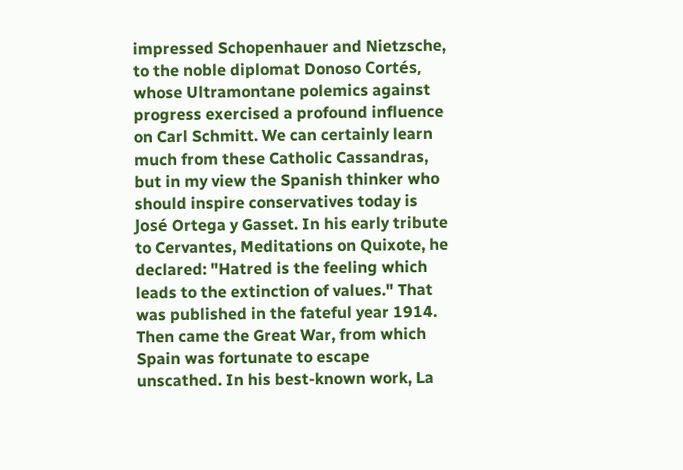impressed Schopenhauer and Nietzsche, to the noble diplomat Donoso Cortés, whose Ultramontane polemics against progress exercised a profound influence on Carl Schmitt. We can certainly learn much from these Catholic Cassandras, but in my view the Spanish thinker who should inspire conservatives today is José Ortega y Gasset. In his early tribute to Cervantes, Meditations on Quixote, he declared: "Hatred is the feeling which leads to the extinction of values." That was published in the fateful year 1914. Then came the Great War, from which Spain was fortunate to escape unscathed. In his best-known work, La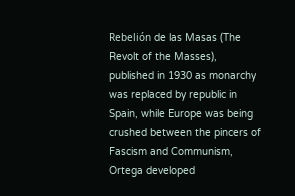Rebelión de las Masas (The Revolt of the Masses), published in 1930 as monarchy was replaced by republic in Spain, while Europe was being crushed between the pincers of Fascism and Communism, Ortega developed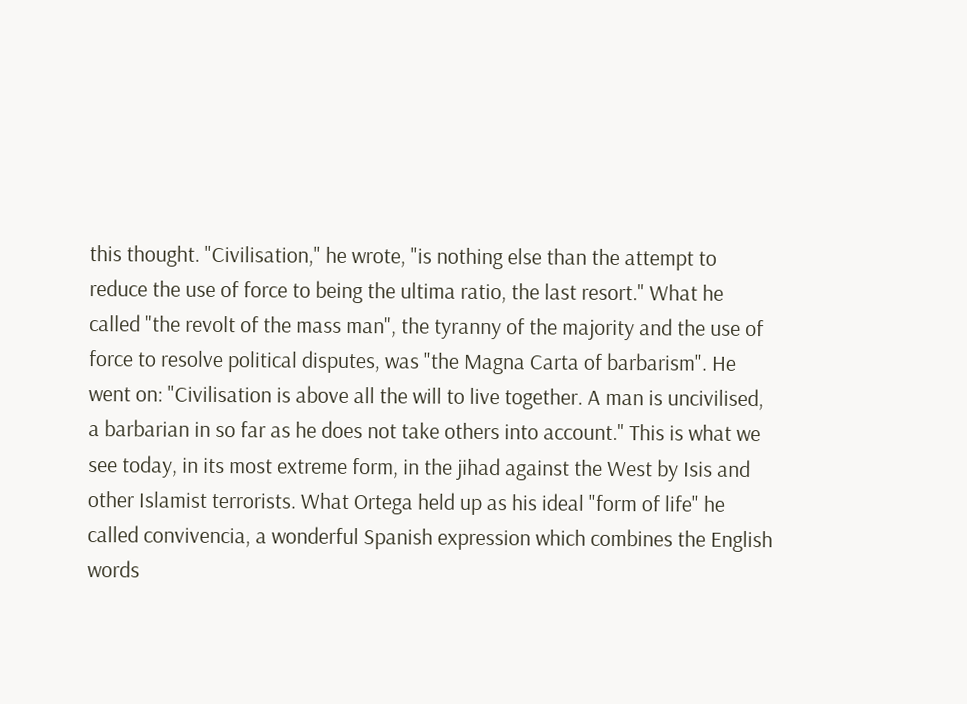this thought. "Civilisation," he wrote, "is nothing else than the attempt to reduce the use of force to being the ultima ratio, the last resort." What he called "the revolt of the mass man", the tyranny of the majority and the use of force to resolve political disputes, was "the Magna Carta of barbarism". He went on: "Civilisation is above all the will to live together. A man is uncivilised, a barbarian in so far as he does not take others into account." This is what we see today, in its most extreme form, in the jihad against the West by Isis and other Islamist terrorists. What Ortega held up as his ideal "form of life" he called convivencia, a wonderful Spanish expression which combines the English words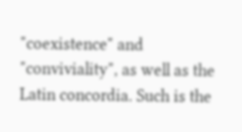"coexistence" and "conviviality", as well as the Latin concordia. Such is the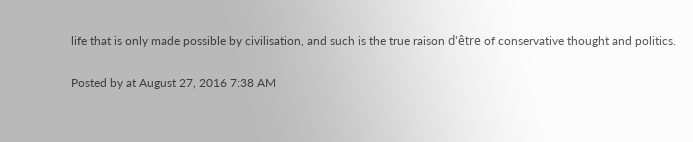life that is only made possible by civilisation, and such is the true raison d'être of conservative thought and politics.

Posted by at August 27, 2016 7:38 AM